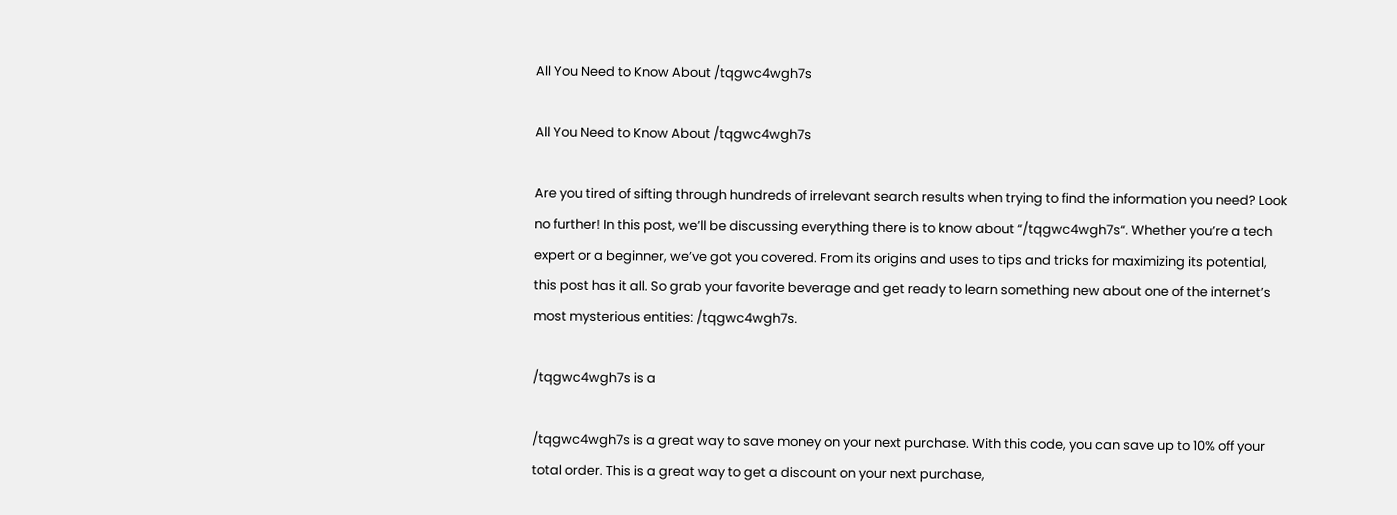All You Need to Know About /tqgwc4wgh7s

All You Need to Know About /tqgwc4wgh7s

Are you tired of sifting through hundreds of irrelevant search results when trying to find the information you need? Look no further! In this post, we’ll be discussing everything there is to know about “/tqgwc4wgh7s“. Whether you’re a tech expert or a beginner, we’ve got you covered. From its origins and uses to tips and tricks for maximizing its potential, this post has it all. So grab your favorite beverage and get ready to learn something new about one of the internet’s most mysterious entities: /tqgwc4wgh7s.

/tqgwc4wgh7s is a

/tqgwc4wgh7s is a great way to save money on your next purchase. With this code, you can save up to 10% off your total order. This is a great way to get a discount on your next purchase,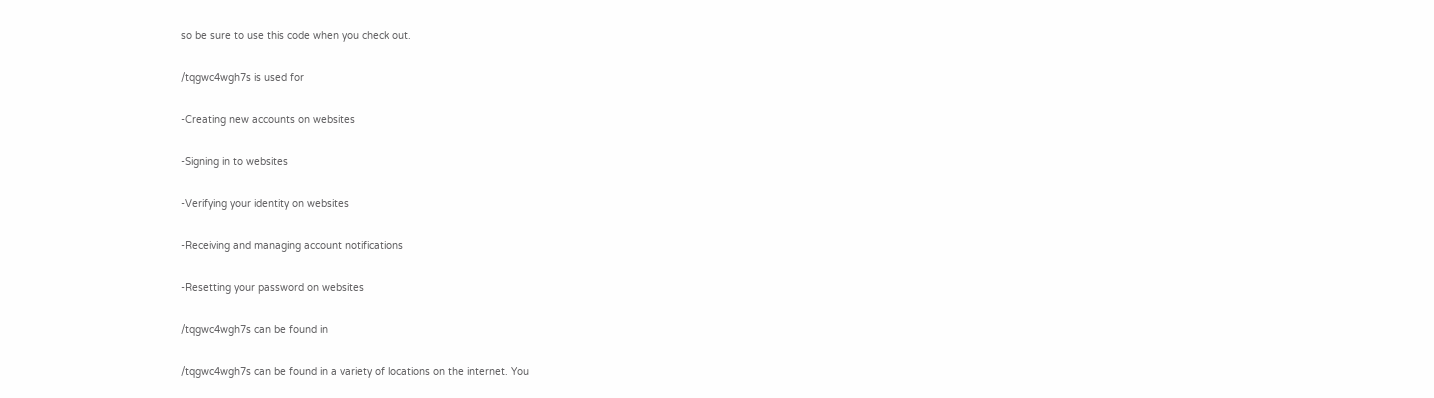so be sure to use this code when you check out.

/tqgwc4wgh7s is used for

-Creating new accounts on websites

-Signing in to websites

-Verifying your identity on websites

-Receiving and managing account notifications

-Resetting your password on websites

/tqgwc4wgh7s can be found in

/tqgwc4wgh7s can be found in a variety of locations on the internet. You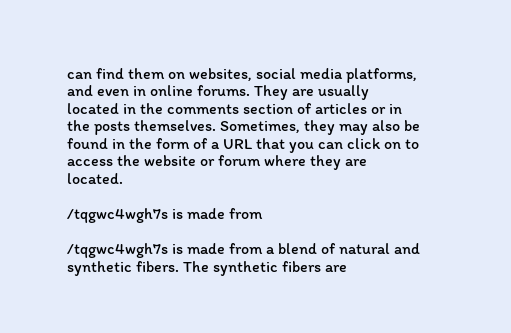can find them on websites, social media platforms, and even in online forums. They are usually located in the comments section of articles or in the posts themselves. Sometimes, they may also be found in the form of a URL that you can click on to access the website or forum where they are located.

/tqgwc4wgh7s is made from

/tqgwc4wgh7s is made from a blend of natural and synthetic fibers. The synthetic fibers are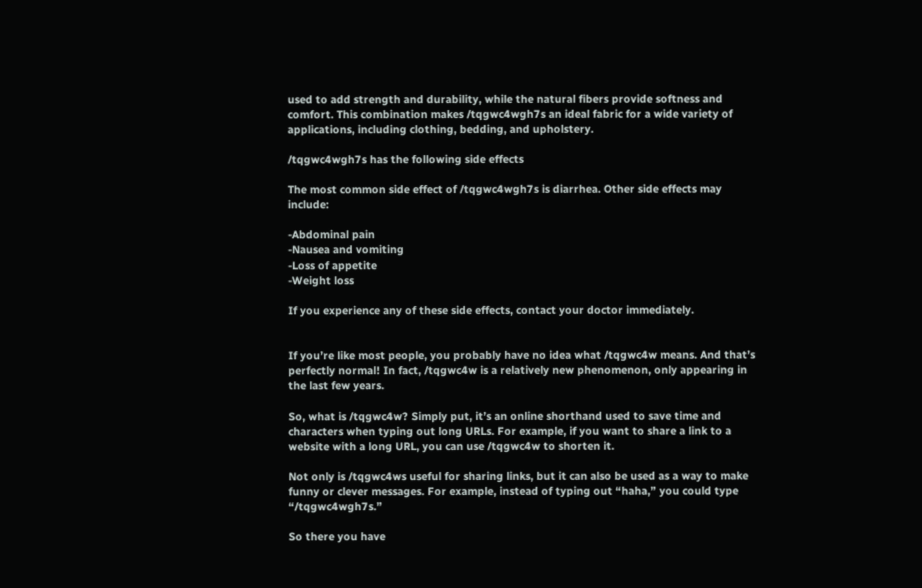used to add strength and durability, while the natural fibers provide softness and comfort. This combination makes /tqgwc4wgh7s an ideal fabric for a wide variety of applications, including clothing, bedding, and upholstery.

/tqgwc4wgh7s has the following side effects

The most common side effect of /tqgwc4wgh7s is diarrhea. Other side effects may include:

-Abdominal pain
-Nausea and vomiting
-Loss of appetite
-Weight loss

If you experience any of these side effects, contact your doctor immediately.


If you’re like most people, you probably have no idea what /tqgwc4w means. And that’s perfectly normal! In fact, /tqgwc4w is a relatively new phenomenon, only appearing in the last few years.

So, what is /tqgwc4w? Simply put, it’s an online shorthand used to save time and characters when typing out long URLs. For example, if you want to share a link to a website with a long URL, you can use /tqgwc4w to shorten it.

Not only is /tqgwc4ws useful for sharing links, but it can also be used as a way to make funny or clever messages. For example, instead of typing out “haha,” you could type “/tqgwc4wgh7s.”

So there you have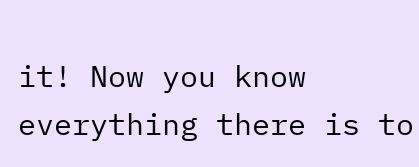it! Now you know everything there is to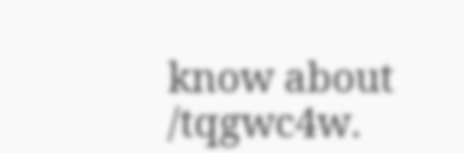know about /tqgwc4w.